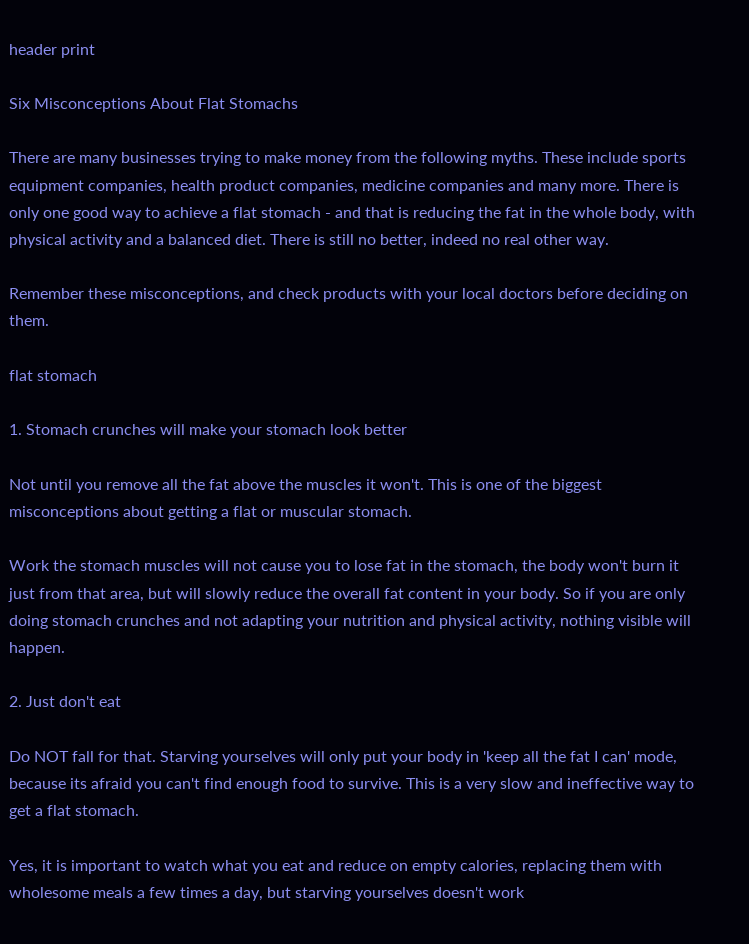header print

Six Misconceptions About Flat Stomachs

There are many businesses trying to make money from the following myths. These include sports equipment companies, health product companies, medicine companies and many more. There is only one good way to achieve a flat stomach - and that is reducing the fat in the whole body, with physical activity and a balanced diet. There is still no better, indeed no real other way.

Remember these misconceptions, and check products with your local doctors before deciding on them.

flat stomach

1. Stomach crunches will make your stomach look better

Not until you remove all the fat above the muscles it won't. This is one of the biggest misconceptions about getting a flat or muscular stomach.

Work the stomach muscles will not cause you to lose fat in the stomach, the body won't burn it just from that area, but will slowly reduce the overall fat content in your body. So if you are only doing stomach crunches and not adapting your nutrition and physical activity, nothing visible will happen.

2. Just don't eat

Do NOT fall for that. Starving yourselves will only put your body in 'keep all the fat I can' mode, because its afraid you can't find enough food to survive. This is a very slow and ineffective way to get a flat stomach.

Yes, it is important to watch what you eat and reduce on empty calories, replacing them with wholesome meals a few times a day, but starving yourselves doesn't work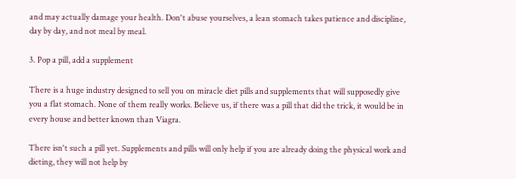and may actually damage your health. Don't abuse yourselves, a lean stomach takes patience and discipline, day by day, and not meal by meal.

3. Pop a pill, add a supplement

There is a huge industry designed to sell you on miracle diet pills and supplements that will supposedly give you a flat stomach. None of them really works. Believe us, if there was a pill that did the trick, it would be in every house and better known than Viagra.

There isn't such a pill yet. Supplements and pills will only help if you are already doing the physical work and dieting, they will not help by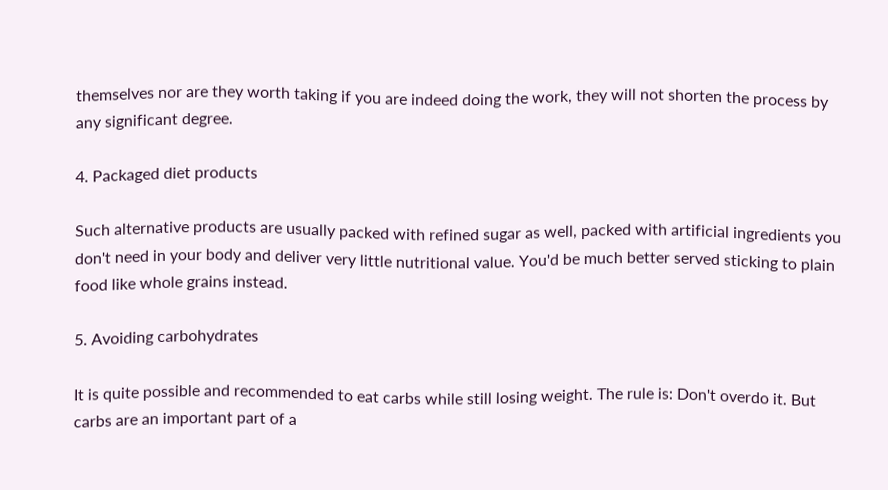themselves nor are they worth taking if you are indeed doing the work, they will not shorten the process by any significant degree.

4. Packaged diet products

Such alternative products are usually packed with refined sugar as well, packed with artificial ingredients you don't need in your body and deliver very little nutritional value. You'd be much better served sticking to plain food like whole grains instead.

5. Avoiding carbohydrates

It is quite possible and recommended to eat carbs while still losing weight. The rule is: Don't overdo it. But carbs are an important part of a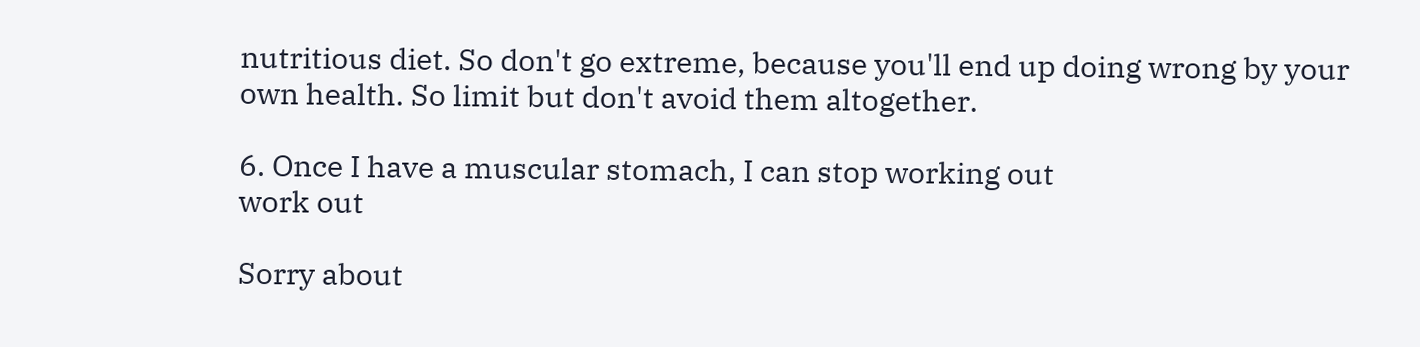nutritious diet. So don't go extreme, because you'll end up doing wrong by your own health. So limit but don't avoid them altogether.

6. Once I have a muscular stomach, I can stop working out
work out

Sorry about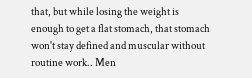that, but while losing the weight is enough to get a flat stomach, that stomach won't stay defined and muscular without routine work.. Men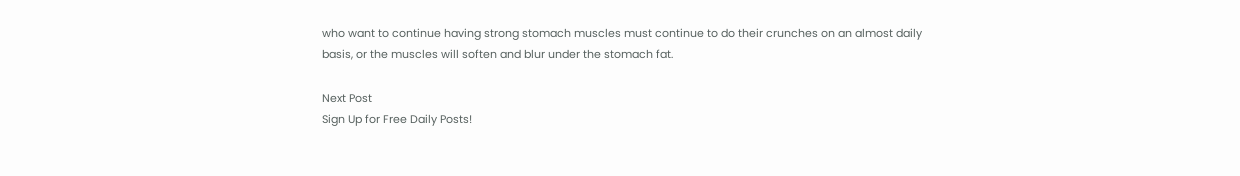who want to continue having strong stomach muscles must continue to do their crunches on an almost daily basis, or the muscles will soften and blur under the stomach fat.

Next Post
Sign Up for Free Daily Posts!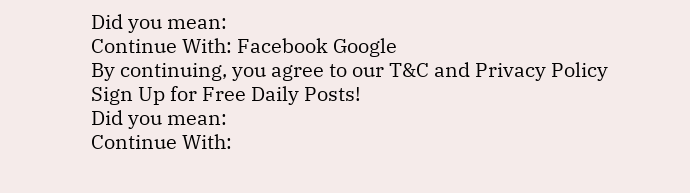Did you mean:
Continue With: Facebook Google
By continuing, you agree to our T&C and Privacy Policy
Sign Up for Free Daily Posts!
Did you mean:
Continue With: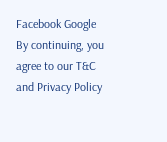Facebook Google
By continuing, you agree to our T&C and Privacy Policy